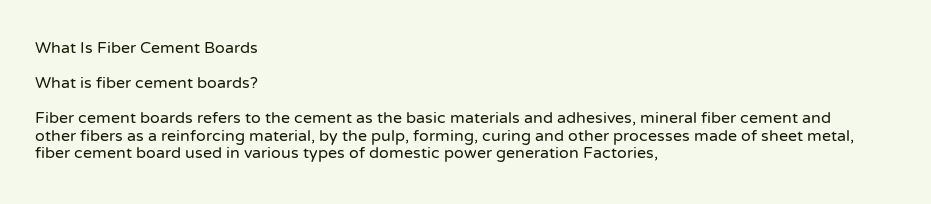What Is Fiber Cement Boards

What is fiber cement boards?

Fiber cement boards refers to the cement as the basic materials and adhesives, mineral fiber cement and other fibers as a reinforcing material, by the pulp, forming, curing and other processes made of sheet metal, fiber cement board used in various types of domestic power generation Factories,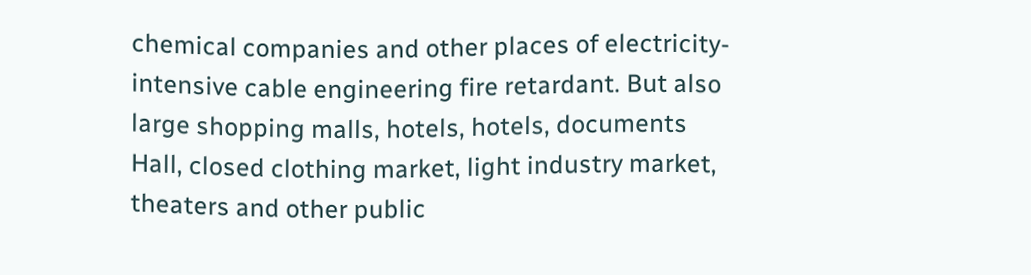chemical companies and other places of electricity-intensive cable engineering fire retardant. But also large shopping malls, hotels, hotels, documents Hall, closed clothing market, light industry market, theaters and other public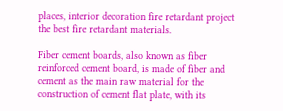places, interior decoration fire retardant project the best fire retardant materials.

Fiber cement boards, also known as fiber reinforced cement board, is made of fiber and cement as the main raw material for the construction of cement flat plate, with its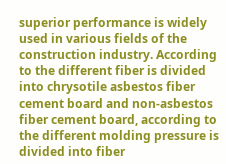superior performance is widely used in various fields of the construction industry. According to the different fiber is divided into chrysotile asbestos fiber cement board and non-asbestos fiber cement board, according to the different molding pressure is divided into fiber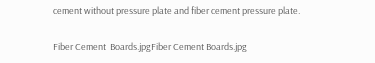cement without pressure plate and fiber cement pressure plate.

Fiber Cement  Boards.jpgFiber Cement Boards.jpg